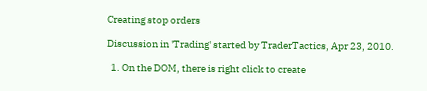Creating stop orders

Discussion in 'Trading' started by TraderTactics, Apr 23, 2010.

  1. On the DOM, there is right click to create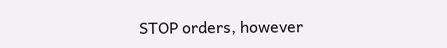STOP orders, however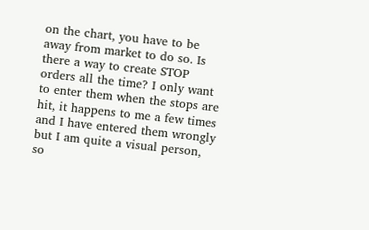on the chart, you have to be away from market to do so. Is there a way to create STOP orders all the time? I only want to enter them when the stops are hit, it happens to me a few times and I have entered them wrongly but I am quite a visual person, so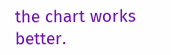the chart works better.